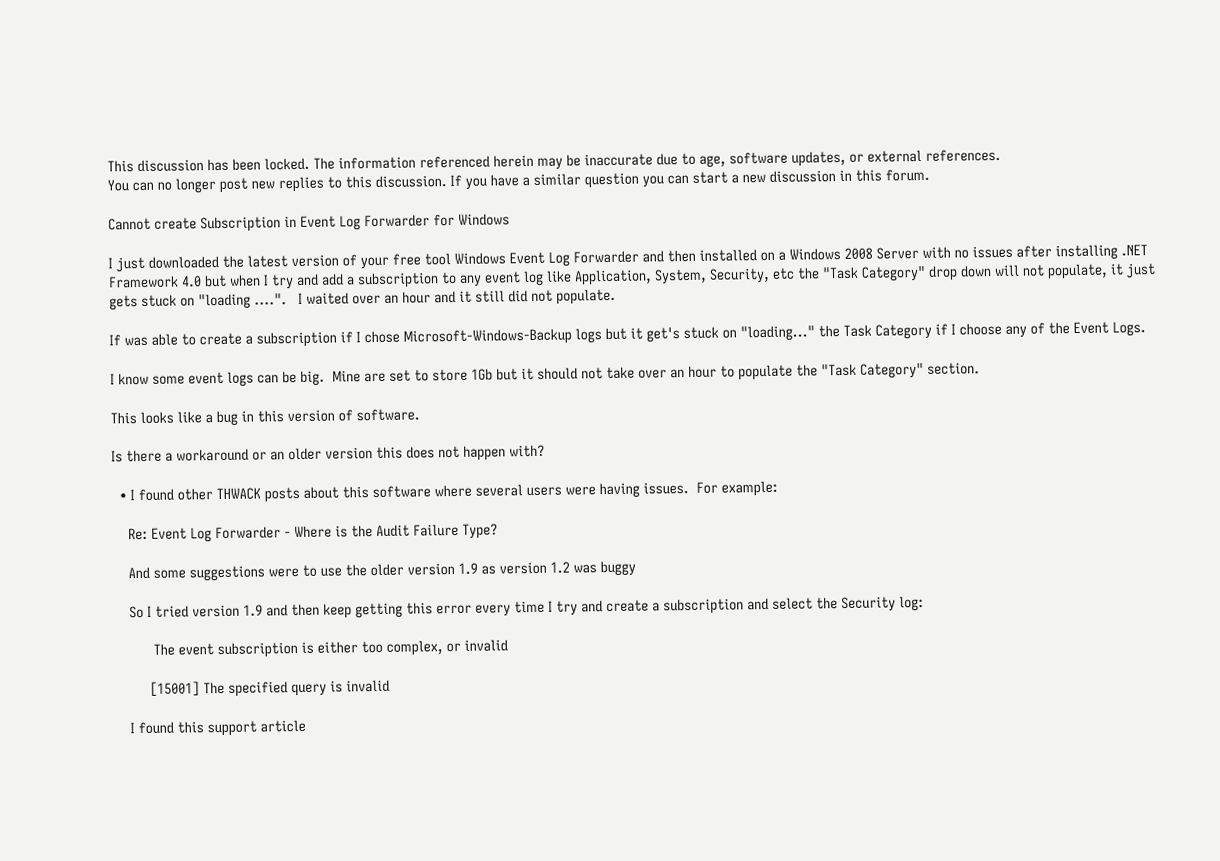This discussion has been locked. The information referenced herein may be inaccurate due to age, software updates, or external references.
You can no longer post new replies to this discussion. If you have a similar question you can start a new discussion in this forum.

Cannot create Subscription in Event Log Forwarder for Windows

I just downloaded the latest version of your free tool Windows Event Log Forwarder and then installed on a Windows 2008 Server with no issues after installing .NET Framework 4.0 but when I try and add a subscription to any event log like Application, System, Security, etc the "Task Category" drop down will not populate, it just gets stuck on "loading ....".   I waited over an hour and it still did not populate.

If was able to create a subscription if I chose Microsoft-Windows-Backup logs but it get's stuck on "loading..." the Task Category if I choose any of the Event Logs.

I know some event logs can be big.  Mine are set to store 1Gb but it should not take over an hour to populate the "Task Category" section.

This looks like a bug in this version of software.

Is there a workaround or an older version this does not happen with?

  • I found other THWACK posts about this software where several users were having issues.  For example:

    Re: Event Log Forwarder - Where is the Audit Failure Type?

    And some suggestions were to use the older version 1.9 as version 1.2 was buggy

    So I tried version 1.9 and then keep getting this error every time I try and create a subscription and select the Security log:

          The event subscription is either too complex, or invalid

         [15001] The specified query is invalid

    I found this support article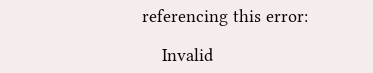referencing this error:

    Invalid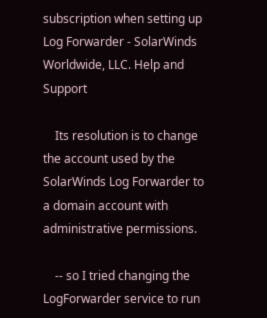subscription when setting up Log Forwarder - SolarWinds Worldwide, LLC. Help and Support

    Its resolution is to change the account used by the SolarWinds Log Forwarder to a domain account with administrative permissions.

    -- so I tried changing the LogForwarder service to run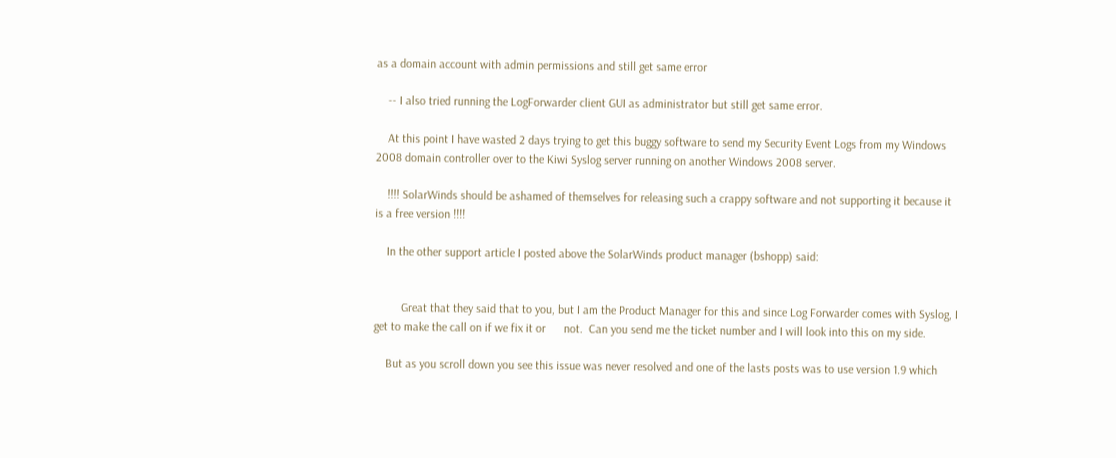as a domain account with admin permissions and still get same error

    -- I also tried running the LogForwarder client GUI as administrator but still get same error.

    At this point I have wasted 2 days trying to get this buggy software to send my Security Event Logs from my Windows 2008 domain controller over to the Kiwi Syslog server running on another Windows 2008 server.

    !!!! SolarWinds should be ashamed of themselves for releasing such a crappy software and not supporting it because it is a free version !!!!

    In the other support article I posted above the SolarWinds product manager (bshopp) said:


         Great that they said that to you, but I am the Product Manager for this and since Log Forwarder comes with Syslog, I get to make the call on if we fix it or      not.  Can you send me the ticket number and I will look into this on my side.

    But as you scroll down you see this issue was never resolved and one of the lasts posts was to use version 1.9 which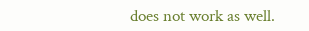does not work as well.